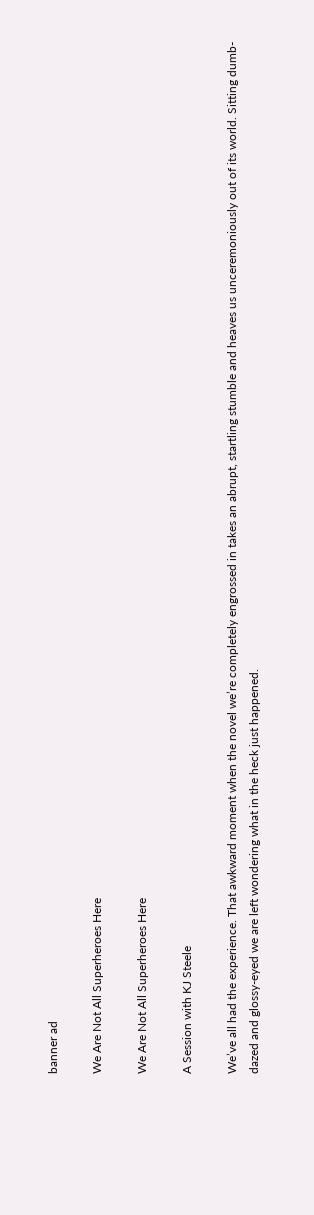banner ad

We Are Not All Superheroes Here

We Are Not All Superheroes Here

A Session with KJ Steele

We’ve all had the experience. That awkward moment when the novel we’re completely engrossed in takes an abrupt, startling stumble and heaves us unceremoniously out of its world. Sitting dumb-dazed and glossy-eyed we are left wondering what in the heck just happened.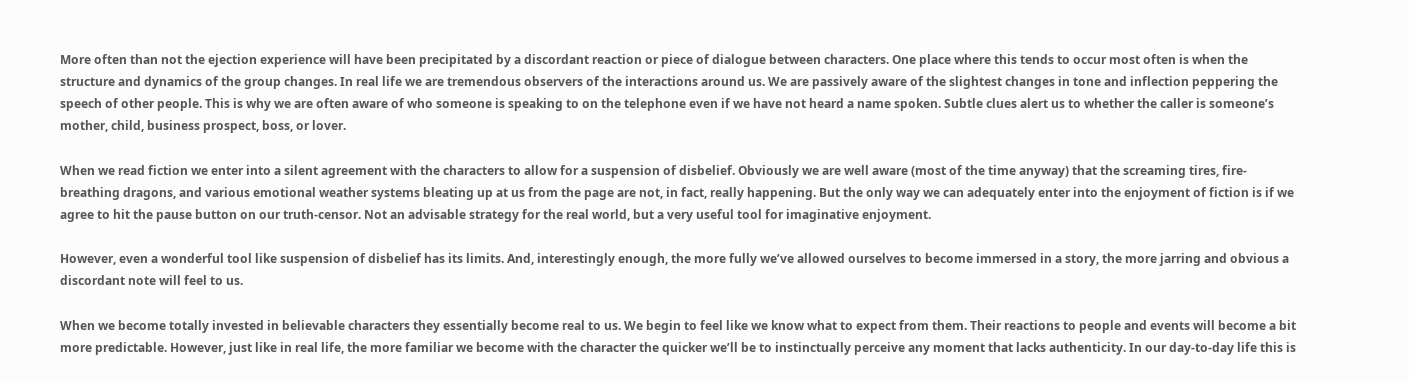More often than not the ejection experience will have been precipitated by a discordant reaction or piece of dialogue between characters. One place where this tends to occur most often is when the structure and dynamics of the group changes. In real life we are tremendous observers of the interactions around us. We are passively aware of the slightest changes in tone and inflection peppering the speech of other people. This is why we are often aware of who someone is speaking to on the telephone even if we have not heard a name spoken. Subtle clues alert us to whether the caller is someone’s mother, child, business prospect, boss, or lover.

When we read fiction we enter into a silent agreement with the characters to allow for a suspension of disbelief. Obviously we are well aware (most of the time anyway) that the screaming tires, fire-breathing dragons, and various emotional weather systems bleating up at us from the page are not, in fact, really happening. But the only way we can adequately enter into the enjoyment of fiction is if we agree to hit the pause button on our truth-censor. Not an advisable strategy for the real world, but a very useful tool for imaginative enjoyment.

However, even a wonderful tool like suspension of disbelief has its limits. And, interestingly enough, the more fully we’ve allowed ourselves to become immersed in a story, the more jarring and obvious a discordant note will feel to us.

When we become totally invested in believable characters they essentially become real to us. We begin to feel like we know what to expect from them. Their reactions to people and events will become a bit more predictable. However, just like in real life, the more familiar we become with the character the quicker we’ll be to instinctually perceive any moment that lacks authenticity. In our day-to-day life this is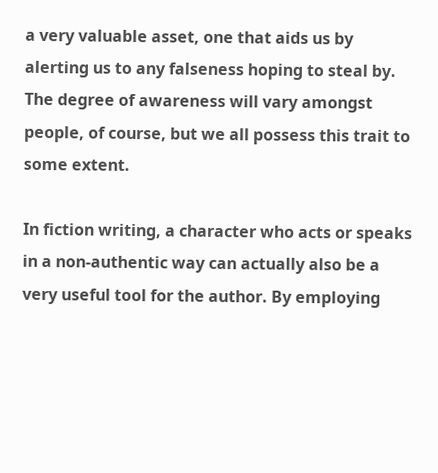a very valuable asset, one that aids us by alerting us to any falseness hoping to steal by. The degree of awareness will vary amongst people, of course, but we all possess this trait to some extent.

In fiction writing, a character who acts or speaks in a non-authentic way can actually also be a very useful tool for the author. By employing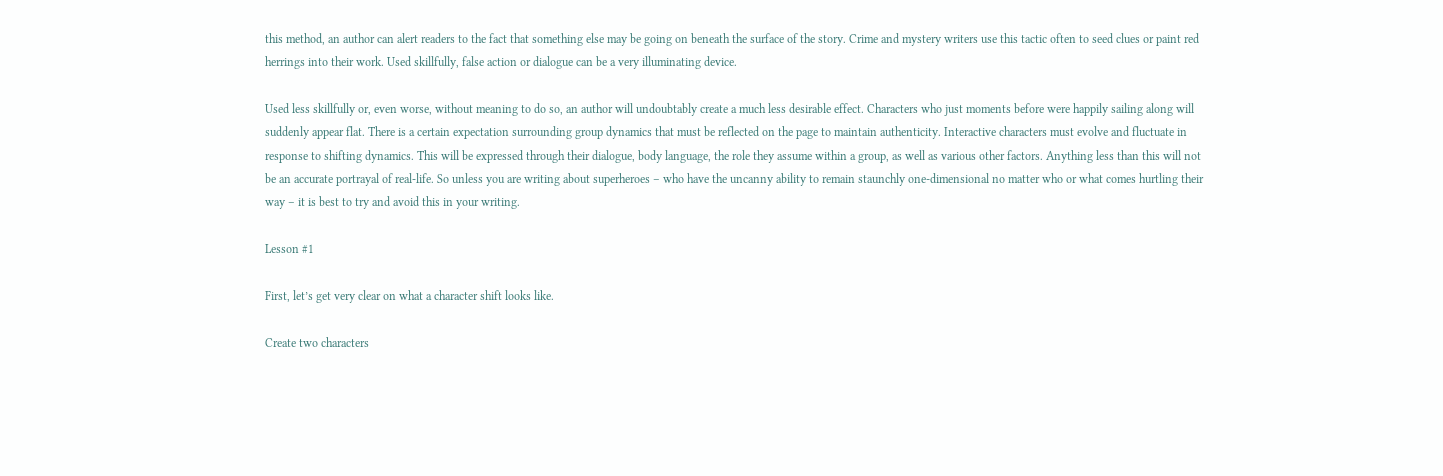this method, an author can alert readers to the fact that something else may be going on beneath the surface of the story. Crime and mystery writers use this tactic often to seed clues or paint red herrings into their work. Used skillfully, false action or dialogue can be a very illuminating device.

Used less skillfully or, even worse, without meaning to do so, an author will undoubtably create a much less desirable effect. Characters who just moments before were happily sailing along will suddenly appear flat. There is a certain expectation surrounding group dynamics that must be reflected on the page to maintain authenticity. Interactive characters must evolve and fluctuate in response to shifting dynamics. This will be expressed through their dialogue, body language, the role they assume within a group, as well as various other factors. Anything less than this will not be an accurate portrayal of real-life. So unless you are writing about superheroes – who have the uncanny ability to remain staunchly one-dimensional no matter who or what comes hurtling their way – it is best to try and avoid this in your writing.

Lesson #1

First, let’s get very clear on what a character shift looks like.

Create two characters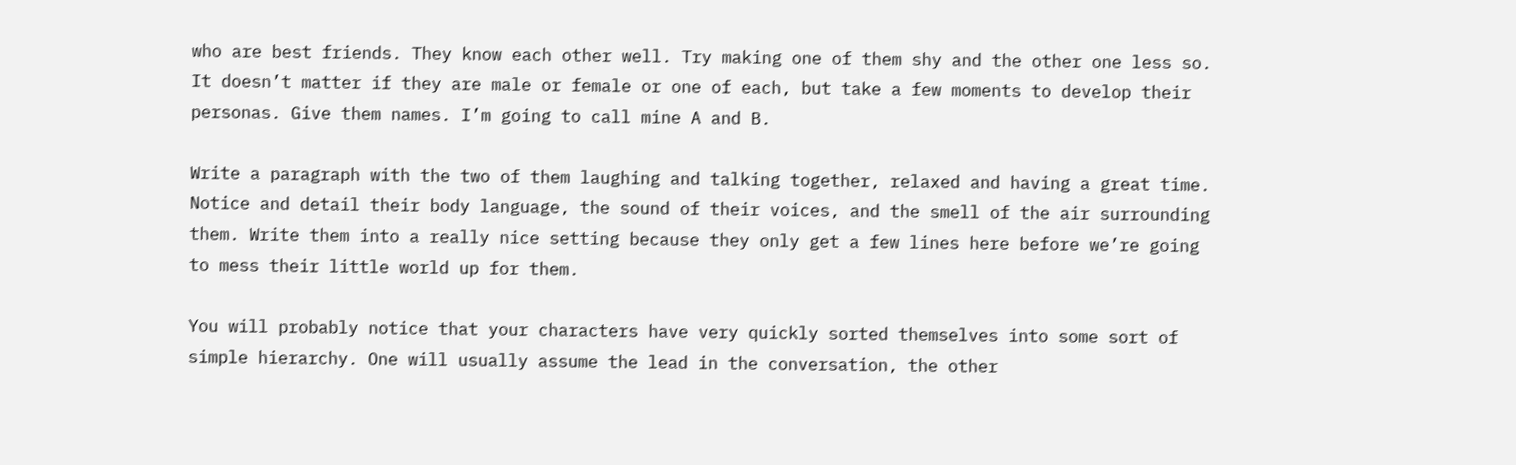who are best friends. They know each other well. Try making one of them shy and the other one less so. It doesn’t matter if they are male or female or one of each, but take a few moments to develop their personas. Give them names. I’m going to call mine A and B.

Write a paragraph with the two of them laughing and talking together, relaxed and having a great time. Notice and detail their body language, the sound of their voices, and the smell of the air surrounding them. Write them into a really nice setting because they only get a few lines here before we’re going to mess their little world up for them.

You will probably notice that your characters have very quickly sorted themselves into some sort of simple hierarchy. One will usually assume the lead in the conversation, the other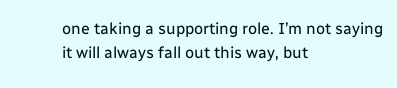one taking a supporting role. I’m not saying it will always fall out this way, but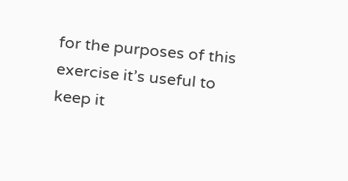for the purposes of this exercise it’s useful to keep it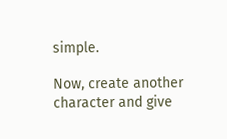simple.

Now, create another character and give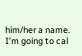him/her a name. I’m going to cal